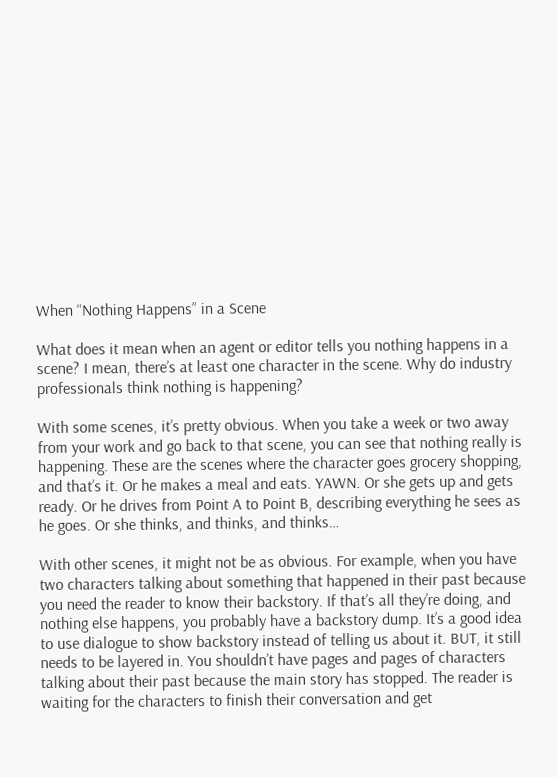When “Nothing Happens” in a Scene

What does it mean when an agent or editor tells you nothing happens in a scene? I mean, there’s at least one character in the scene. Why do industry professionals think nothing is happening?

With some scenes, it’s pretty obvious. When you take a week or two away from your work and go back to that scene, you can see that nothing really is happening. These are the scenes where the character goes grocery shopping, and that’s it. Or he makes a meal and eats. YAWN. Or she gets up and gets ready. Or he drives from Point A to Point B, describing everything he sees as he goes. Or she thinks, and thinks, and thinks…

With other scenes, it might not be as obvious. For example, when you have two characters talking about something that happened in their past because you need the reader to know their backstory. If that’s all they’re doing, and nothing else happens, you probably have a backstory dump. It’s a good idea to use dialogue to show backstory instead of telling us about it. BUT, it still needs to be layered in. You shouldn’t have pages and pages of characters talking about their past because the main story has stopped. The reader is waiting for the characters to finish their conversation and get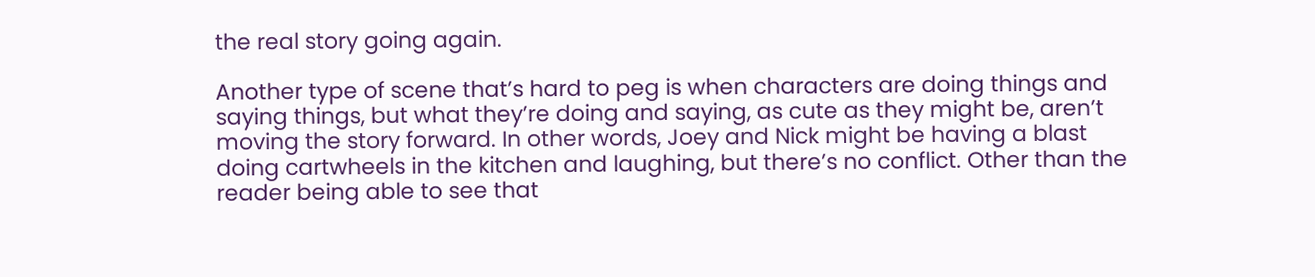the real story going again.

Another type of scene that’s hard to peg is when characters are doing things and saying things, but what they’re doing and saying, as cute as they might be, aren’t moving the story forward. In other words, Joey and Nick might be having a blast doing cartwheels in the kitchen and laughing, but there’s no conflict. Other than the reader being able to see that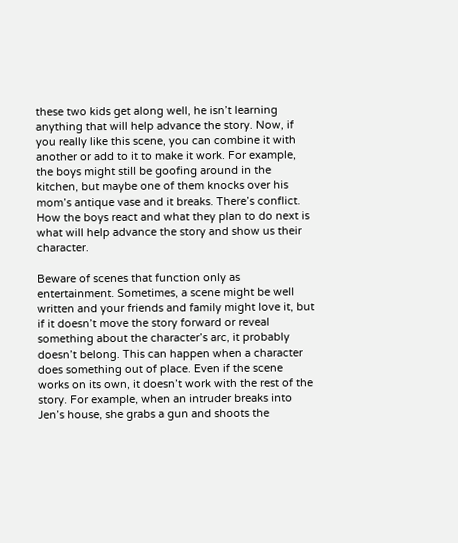these two kids get along well, he isn’t learning anything that will help advance the story. Now, if you really like this scene, you can combine it with another or add to it to make it work. For example, the boys might still be goofing around in the kitchen, but maybe one of them knocks over his mom’s antique vase and it breaks. There’s conflict. How the boys react and what they plan to do next is what will help advance the story and show us their character.

Beware of scenes that function only as entertainment. Sometimes, a scene might be well written and your friends and family might love it, but if it doesn’t move the story forward or reveal something about the character’s arc, it probably doesn’t belong. This can happen when a character does something out of place. Even if the scene works on its own, it doesn’t work with the rest of the story. For example, when an intruder breaks into Jen’s house, she grabs a gun and shoots the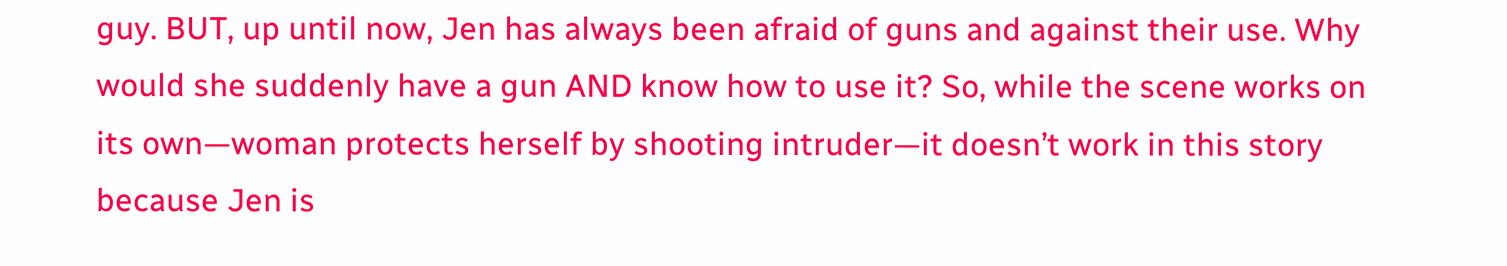guy. BUT, up until now, Jen has always been afraid of guns and against their use. Why would she suddenly have a gun AND know how to use it? So, while the scene works on its own—woman protects herself by shooting intruder—it doesn’t work in this story because Jen is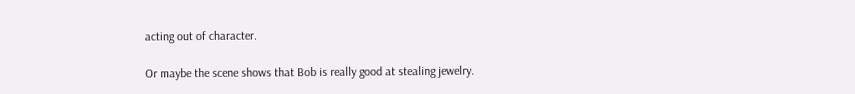acting out of character.

Or maybe the scene shows that Bob is really good at stealing jewelry.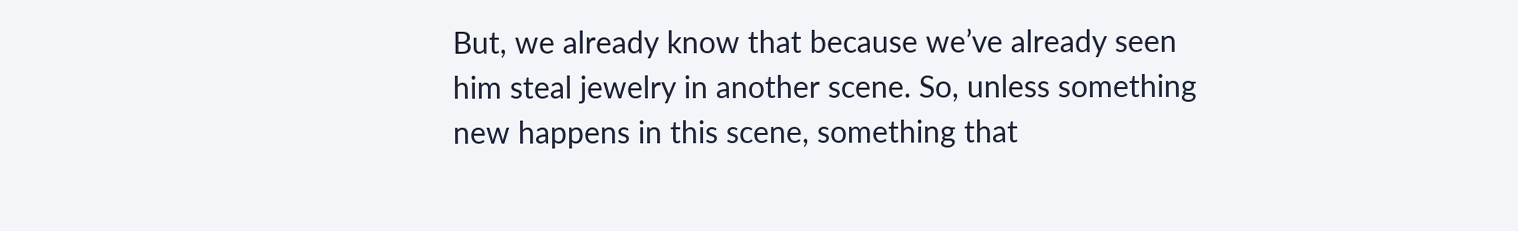But, we already know that because we’ve already seen him steal jewelry in another scene. So, unless something new happens in this scene, something that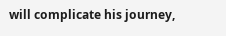will complicate his journey,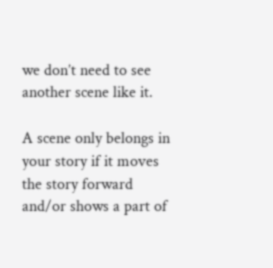we don’t need to see another scene like it.

A scene only belongs in your story if it moves the story forward and/or shows a part of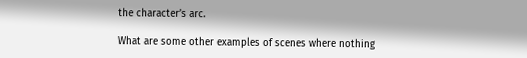the character’s arc.

What are some other examples of scenes where nothing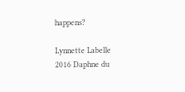happens?

Lynnette Labelle
2016 Daphne du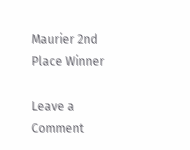Maurier 2nd Place Winner

Leave a Comment